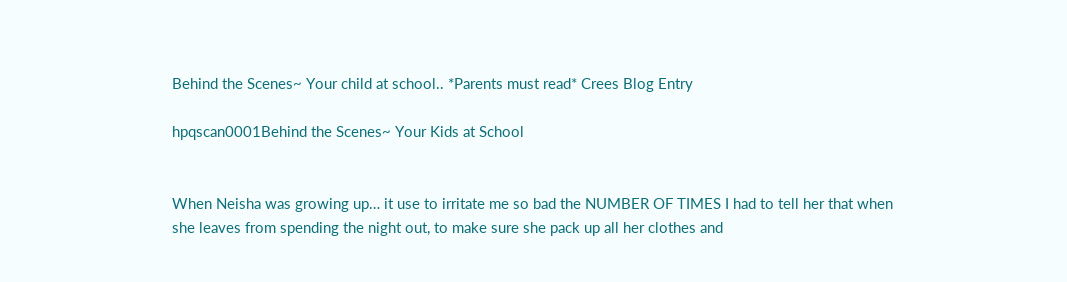Behind the Scenes~ Your child at school.. *Parents must read* Crees Blog Entry

hpqscan0001Behind the Scenes~ Your Kids at School


When Neisha was growing up… it use to irritate me so bad the NUMBER OF TIMES I had to tell her that when she leaves from spending the night out, to make sure she pack up all her clothes and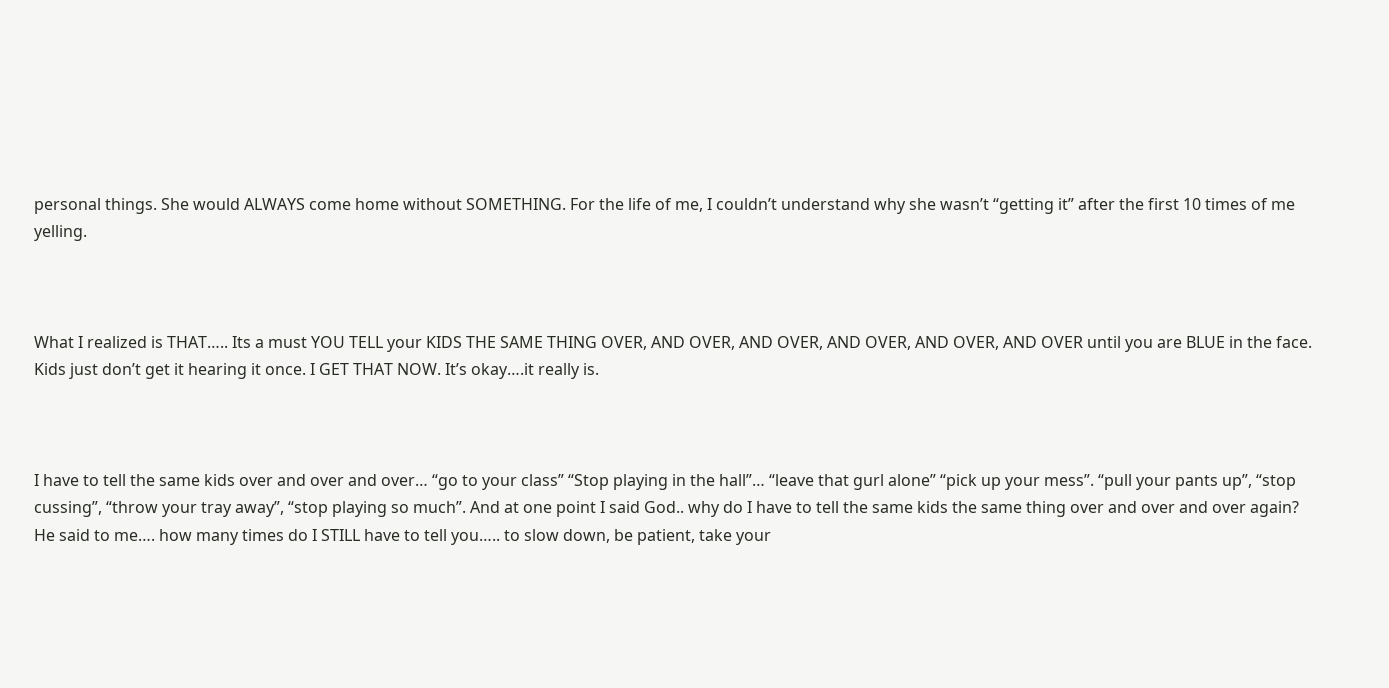personal things. She would ALWAYS come home without SOMETHING. For the life of me, I couldn’t understand why she wasn’t “getting it” after the first 10 times of me yelling.



What I realized is THAT….. Its a must YOU TELL your KIDS THE SAME THING OVER, AND OVER, AND OVER, AND OVER, AND OVER, AND OVER until you are BLUE in the face. Kids just don’t get it hearing it once. I GET THAT NOW. It’s okay….it really is.



I have to tell the same kids over and over and over… “go to your class” “Stop playing in the hall”… “leave that gurl alone” “pick up your mess”. “pull your pants up”, “stop cussing”, “throw your tray away”, “stop playing so much”. And at one point I said God.. why do I have to tell the same kids the same thing over and over and over again? He said to me…. how many times do I STILL have to tell you….. to slow down, be patient, take your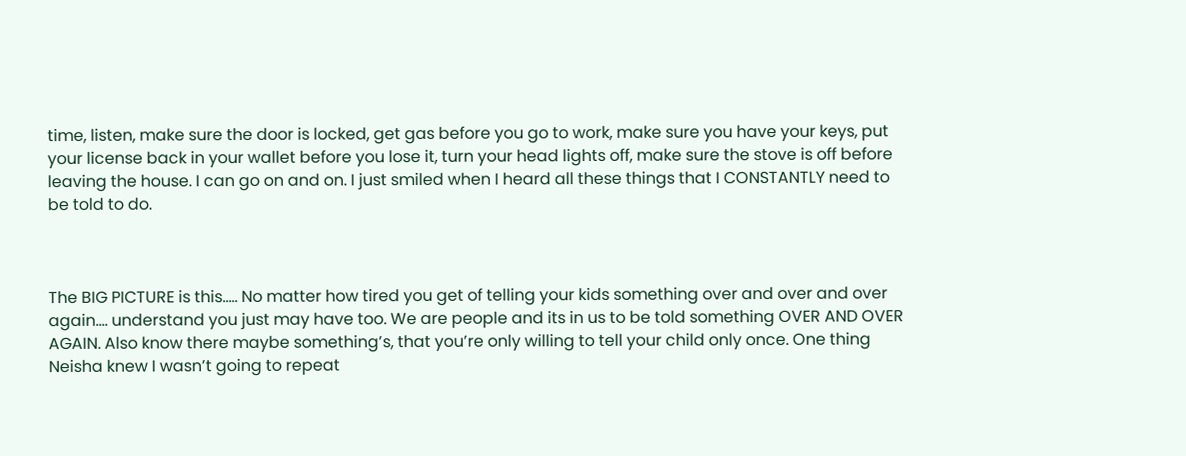time, listen, make sure the door is locked, get gas before you go to work, make sure you have your keys, put your license back in your wallet before you lose it, turn your head lights off, make sure the stove is off before leaving the house. I can go on and on. I just smiled when I heard all these things that I CONSTANTLY need to be told to do.



The BIG PICTURE is this….. No matter how tired you get of telling your kids something over and over and over again…. understand you just may have too. We are people and its in us to be told something OVER AND OVER AGAIN. Also know there maybe something’s, that you’re only willing to tell your child only once. One thing Neisha knew I wasn’t going to repeat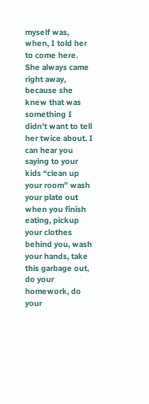myself was, when, I told her to come here. She always came right away, because she knew that was something I didn’t want to tell her twice about. I can hear you saying to your kids “clean up your room” wash your plate out when you finish eating, pickup your clothes behind you, wash your hands, take this garbage out, do your homework, do your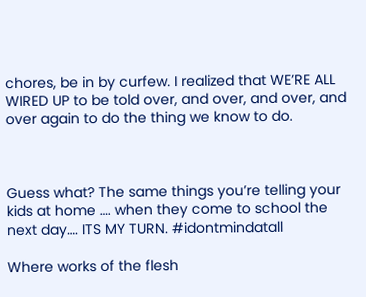chores, be in by curfew. I realized that WE’RE ALL WIRED UP to be told over, and over, and over, and over again to do the thing we know to do.



Guess what? The same things you’re telling your kids at home …. when they come to school the next day…. ITS MY TURN. #idontmindatall

Where works of the flesh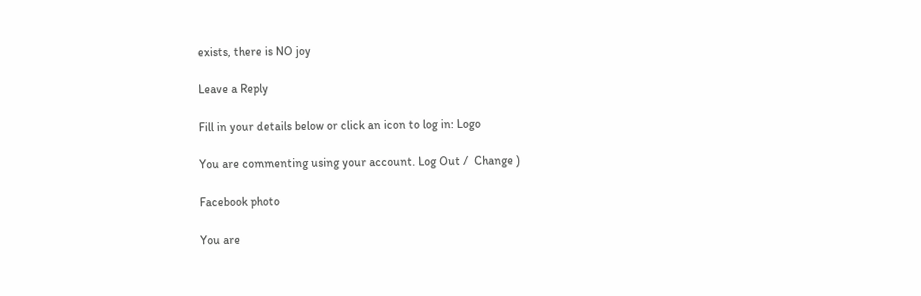exists, there is NO joy

Leave a Reply

Fill in your details below or click an icon to log in: Logo

You are commenting using your account. Log Out /  Change )

Facebook photo

You are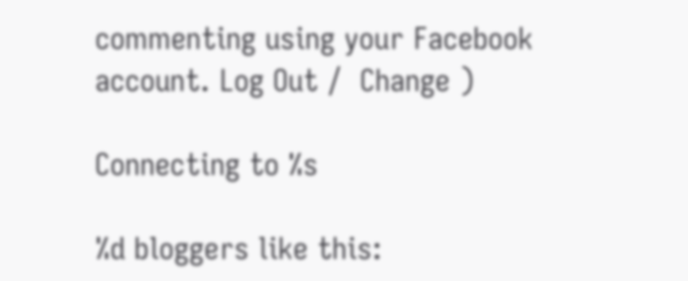commenting using your Facebook account. Log Out /  Change )

Connecting to %s

%d bloggers like this: